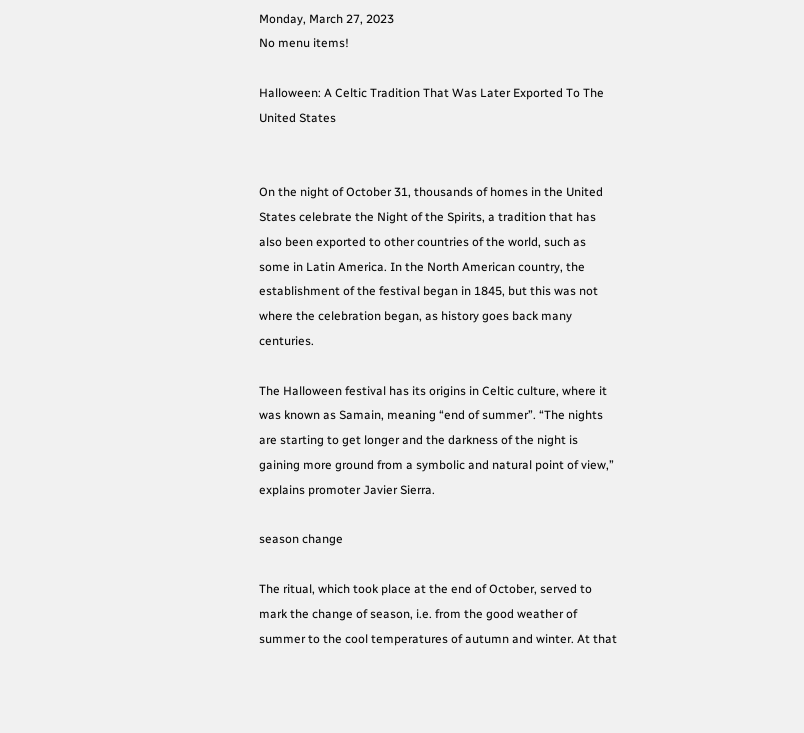Monday, March 27, 2023
No menu items!

Halloween: A Celtic Tradition That Was Later Exported To The United States


On the night of October 31, thousands of homes in the United States celebrate the Night of the Spirits, a tradition that has also been exported to other countries of the world, such as some in Latin America. In the North American country, the establishment of the festival began in 1845, but this was not where the celebration began, as history goes back many centuries.

The Halloween festival has its origins in Celtic culture, where it was known as Samain, meaning “end of summer”. “The nights are starting to get longer and the darkness of the night is gaining more ground from a symbolic and natural point of view,” explains promoter Javier Sierra.

season change

The ritual, which took place at the end of October, served to mark the change of season, i.e. from the good weather of summer to the cool temperatures of autumn and winter. At that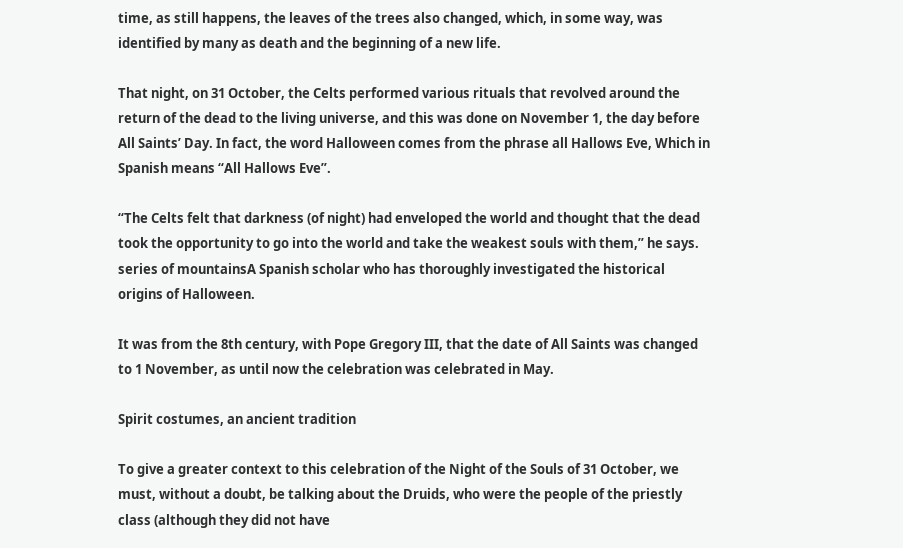time, as still happens, the leaves of the trees also changed, which, in some way, was identified by many as death and the beginning of a new life.

That night, on 31 October, the Celts performed various rituals that revolved around the return of the dead to the living universe, and this was done on November 1, the day before All Saints’ Day. In fact, the word Halloween comes from the phrase all Hallows Eve, Which in Spanish means “All Hallows Eve”.

“The Celts felt that darkness (of night) had enveloped the world and thought that the dead took the opportunity to go into the world and take the weakest souls with them,” he says. series of mountainsA Spanish scholar who has thoroughly investigated the historical origins of Halloween.

It was from the 8th century, with Pope Gregory III, that the date of All Saints was changed to 1 November, as until now the celebration was celebrated in May.

Spirit costumes, an ancient tradition

To give a greater context to this celebration of the Night of the Souls of 31 October, we must, without a doubt, be talking about the Druids, who were the people of the priestly class (although they did not have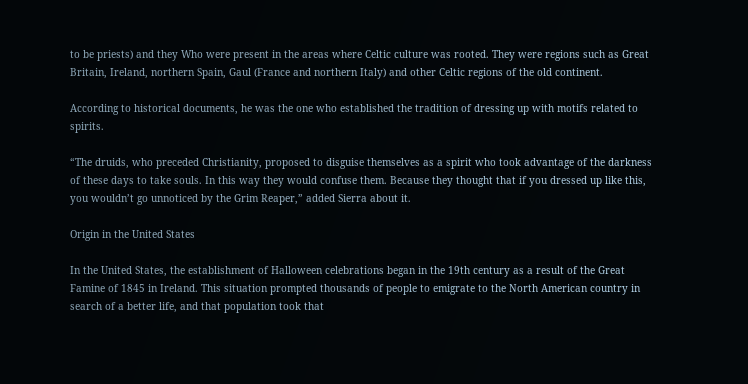to be priests) and they Who were present in the areas where Celtic culture was rooted. They were regions such as Great Britain, Ireland, northern Spain, Gaul (France and northern Italy) and other Celtic regions of the old continent.

According to historical documents, he was the one who established the tradition of dressing up with motifs related to spirits.

“The druids, who preceded Christianity, proposed to disguise themselves as a spirit who took advantage of the darkness of these days to take souls. In this way they would confuse them. Because they thought that if you dressed up like this, you wouldn’t go unnoticed by the Grim Reaper,” added Sierra about it.

Origin in the United States

In the United States, the establishment of Halloween celebrations began in the 19th century as a result of the Great Famine of 1845 in Ireland. This situation prompted thousands of people to emigrate to the North American country in search of a better life, and that population took that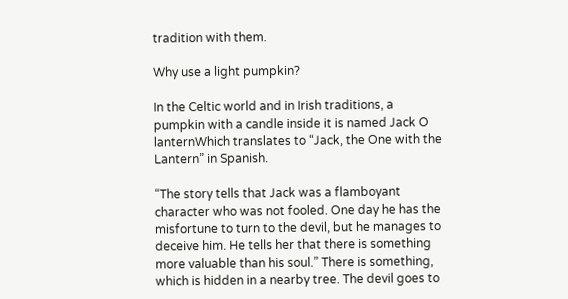tradition with them.

Why use a light pumpkin?

In the Celtic world and in Irish traditions, a pumpkin with a candle inside it is named Jack O lanternWhich translates to “Jack, the One with the Lantern” in Spanish.

“The story tells that Jack was a flamboyant character who was not fooled. One day he has the misfortune to turn to the devil, but he manages to deceive him. He tells her that there is something more valuable than his soul.” There is something, which is hidden in a nearby tree. The devil goes to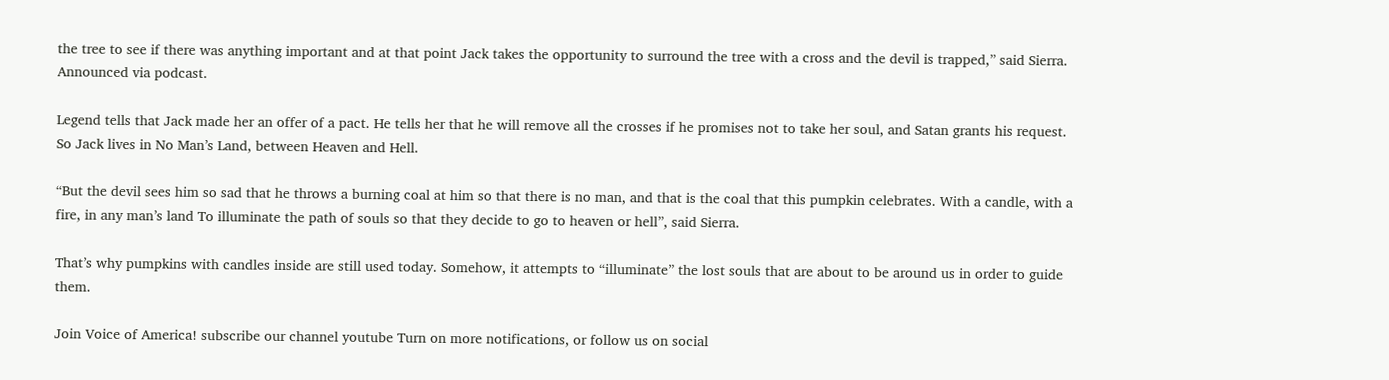the tree to see if there was anything important and at that point Jack takes the opportunity to surround the tree with a cross and the devil is trapped,” said Sierra. Announced via podcast.

Legend tells that Jack made her an offer of a pact. He tells her that he will remove all the crosses if he promises not to take her soul, and Satan grants his request. So Jack lives in No Man’s Land, between Heaven and Hell.

“But the devil sees him so sad that he throws a burning coal at him so that there is no man, and that is the coal that this pumpkin celebrates. With a candle, with a fire, in any man’s land To illuminate the path of souls so that they decide to go to heaven or hell”, said Sierra.

That’s why pumpkins with candles inside are still used today. Somehow, it attempts to “illuminate” the lost souls that are about to be around us in order to guide them.

Join Voice of America! subscribe our channel youtube Turn on more notifications, or follow us on social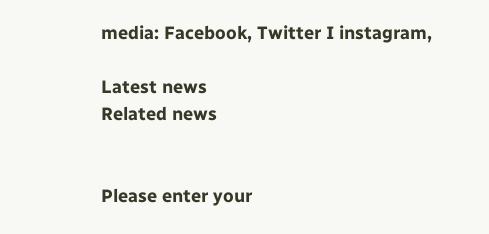media: Facebook, Twitter I instagram,

Latest news
Related news


Please enter your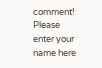comment!
Please enter your name here